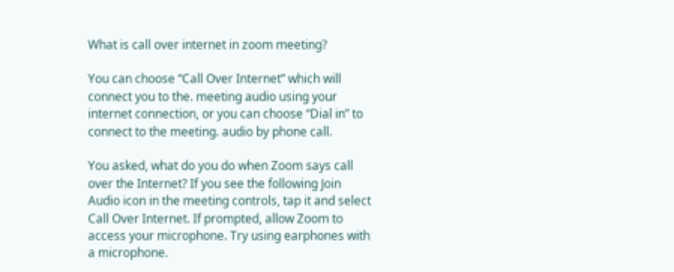What is call over internet in zoom meeting?

You can choose “Call Over Internet” which will connect you to the. meeting audio using your internet connection, or you can choose “Dial in” to connect to the meeting. audio by phone call.

You asked, what do you do when Zoom says call over the Internet? If you see the following Join Audio icon in the meeting controls, tap it and select Call Over Internet. If prompted, allow Zoom to access your microphone. Try using earphones with a microphone.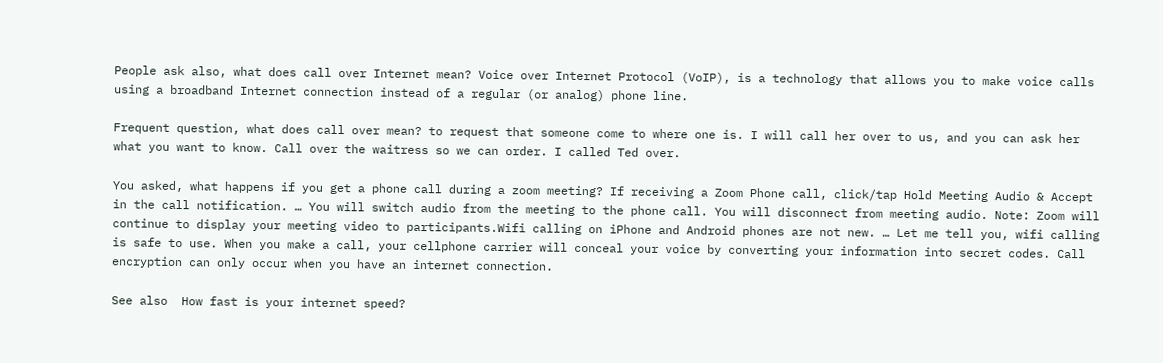People ask also, what does call over Internet mean? Voice over Internet Protocol (VoIP), is a technology that allows you to make voice calls using a broadband Internet connection instead of a regular (or analog) phone line.

Frequent question, what does call over mean? to request that someone come to where one is. I will call her over to us, and you can ask her what you want to know. Call over the waitress so we can order. I called Ted over.

You asked, what happens if you get a phone call during a zoom meeting? If receiving a Zoom Phone call, click/tap Hold Meeting Audio & Accept in the call notification. … You will switch audio from the meeting to the phone call. You will disconnect from meeting audio. Note: Zoom will continue to display your meeting video to participants.Wifi calling on iPhone and Android phones are not new. … Let me tell you, wifi calling is safe to use. When you make a call, your cellphone carrier will conceal your voice by converting your information into secret codes. Call encryption can only occur when you have an internet connection.

See also  How fast is your internet speed?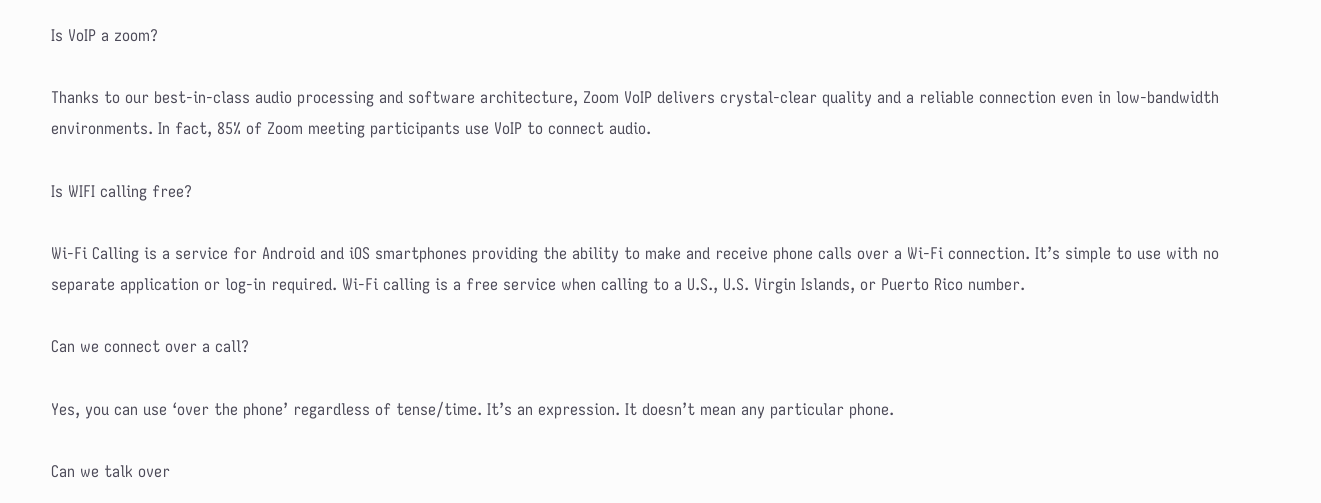Is VoIP a zoom?

Thanks to our best-in-class audio processing and software architecture, Zoom VoIP delivers crystal-clear quality and a reliable connection even in low-bandwidth environments. In fact, 85% of Zoom meeting participants use VoIP to connect audio.

Is WIFI calling free?

Wi-Fi Calling is a service for Android and iOS smartphones providing the ability to make and receive phone calls over a Wi-Fi connection. It’s simple to use with no separate application or log-in required. Wi-Fi calling is a free service when calling to a U.S., U.S. Virgin Islands, or Puerto Rico number.

Can we connect over a call?

Yes, you can use ‘over the phone’ regardless of tense/time. It’s an expression. It doesn’t mean any particular phone.

Can we talk over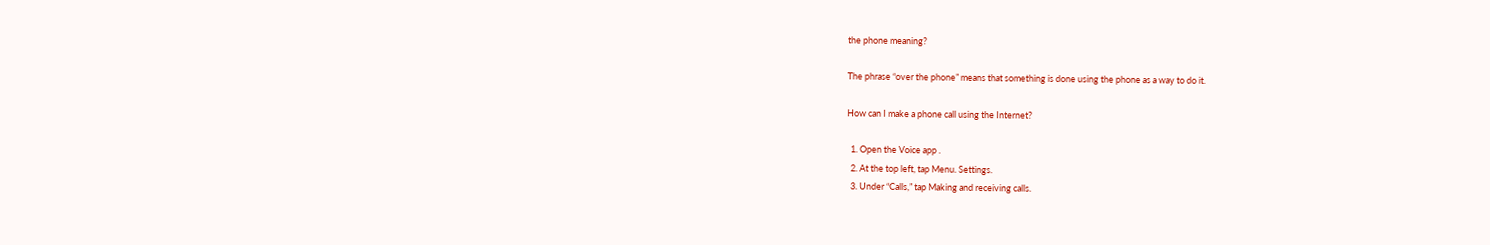the phone meaning?

The phrase “over the phone” means that something is done using the phone as a way to do it.

How can I make a phone call using the Internet?

  1. Open the Voice app .
  2. At the top left, tap Menu. Settings.
  3. Under “Calls,” tap Making and receiving calls.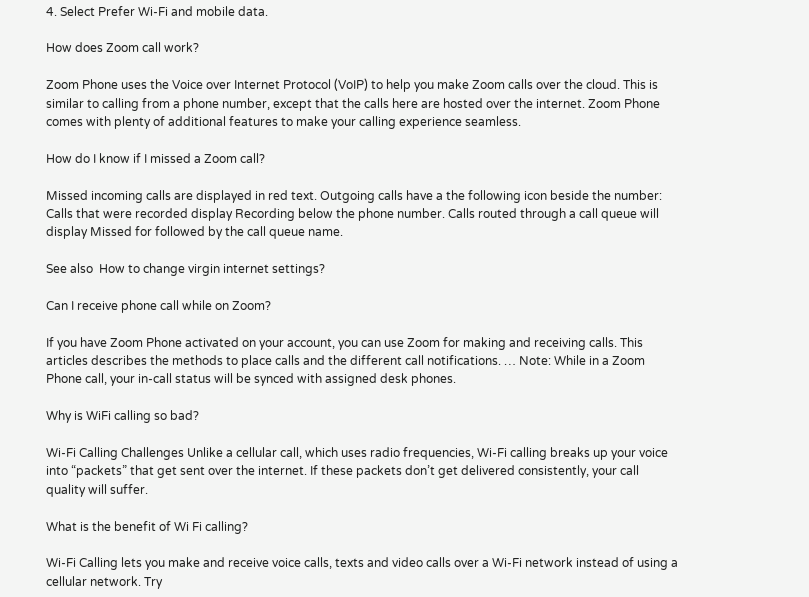4. Select Prefer Wi-Fi and mobile data.

How does Zoom call work?

Zoom Phone uses the Voice over Internet Protocol (VoIP) to help you make Zoom calls over the cloud. This is similar to calling from a phone number, except that the calls here are hosted over the internet. Zoom Phone comes with plenty of additional features to make your calling experience seamless.

How do I know if I missed a Zoom call?

Missed incoming calls are displayed in red text. Outgoing calls have a the following icon beside the number: Calls that were recorded display Recording below the phone number. Calls routed through a call queue will display Missed for followed by the call queue name.

See also  How to change virgin internet settings?

Can I receive phone call while on Zoom?

If you have Zoom Phone activated on your account, you can use Zoom for making and receiving calls. This articles describes the methods to place calls and the different call notifications. … Note: While in a Zoom Phone call, your in-call status will be synced with assigned desk phones.

Why is WiFi calling so bad?

Wi-Fi Calling Challenges Unlike a cellular call, which uses radio frequencies, Wi-Fi calling breaks up your voice into “packets” that get sent over the internet. If these packets don’t get delivered consistently, your call quality will suffer.

What is the benefit of Wi Fi calling?

Wi-Fi Calling lets you make and receive voice calls, texts and video calls over a Wi-Fi network instead of using a cellular network. Try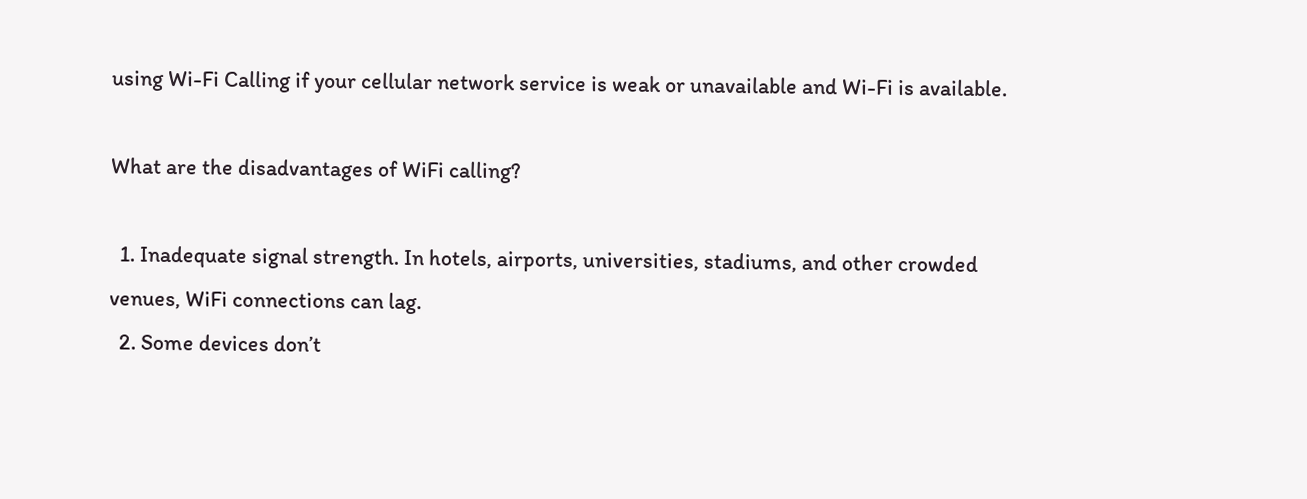using Wi-Fi Calling if your cellular network service is weak or unavailable and Wi-Fi is available.

What are the disadvantages of WiFi calling?

  1. Inadequate signal strength. In hotels, airports, universities, stadiums, and other crowded venues, WiFi connections can lag.
  2. Some devices don’t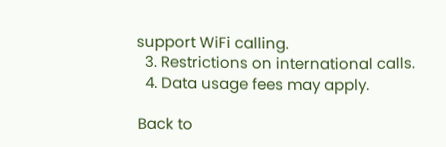support WiFi calling.
  3. Restrictions on international calls.
  4. Data usage fees may apply.

Back to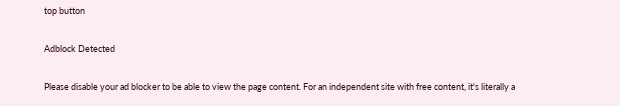top button

Adblock Detected

Please disable your ad blocker to be able to view the page content. For an independent site with free content, it's literally a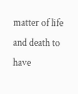matter of life and death to have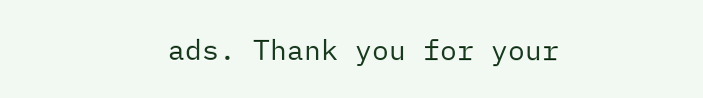ads. Thank you for your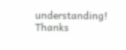understanding! Thanks